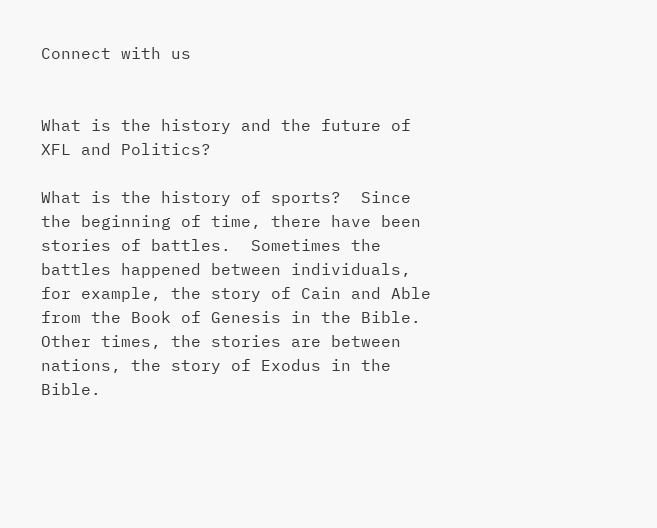Connect with us


What is the history and the future of XFL and Politics?

What is the history of sports?  Since the beginning of time, there have been stories of battles.  Sometimes the battles happened between individuals, for example, the story of Cain and Able from the Book of Genesis in the Bible.  Other times, the stories are between nations, the story of Exodus in the Bible.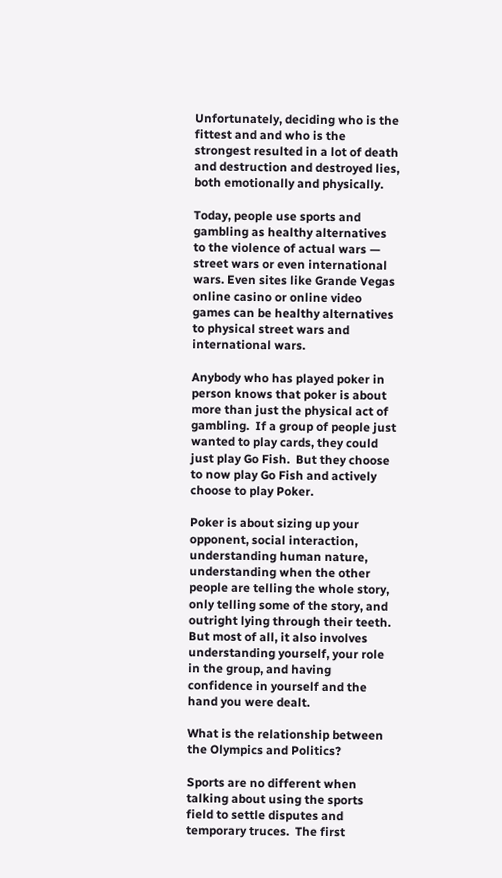Unfortunately, deciding who is the fittest and and who is the strongest resulted in a lot of death and destruction and destroyed lies, both emotionally and physically.

Today, people use sports and gambling as healthy alternatives to the violence of actual wars — street wars or even international wars. Even sites like Grande Vegas online casino or online video games can be healthy alternatives to physical street wars and international wars.

Anybody who has played poker in person knows that poker is about more than just the physical act of gambling.  If a group of people just wanted to play cards, they could just play Go Fish.  But they choose to now play Go Fish and actively choose to play Poker.

Poker is about sizing up your opponent, social interaction, understanding human nature, understanding when the other people are telling the whole story, only telling some of the story, and outright lying through their teeth.  But most of all, it also involves understanding yourself, your role in the group, and having confidence in yourself and the hand you were dealt.

What is the relationship between the Olympics and Politics?

Sports are no different when talking about using the sports field to settle disputes and temporary truces.  The first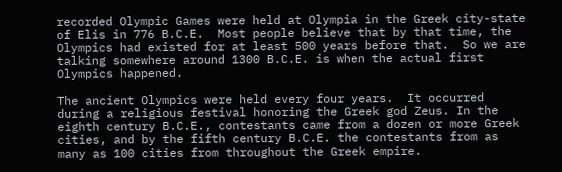recorded Olympic Games were held at Olympia in the Greek city-state of Elis in 776 B.C.E.  Most people believe that by that time, the Olympics had existed for at least 500 years before that.  So we are talking somewhere around 1300 B.C.E. is when the actual first Olympics happened.

The ancient Olympics were held every four years.  It occurred during a religious festival honoring the Greek god Zeus. In the eighth century B.C.E., contestants came from a dozen or more Greek cities, and by the fifth century B.C.E. the contestants from as many as 100 cities from throughout the Greek empire.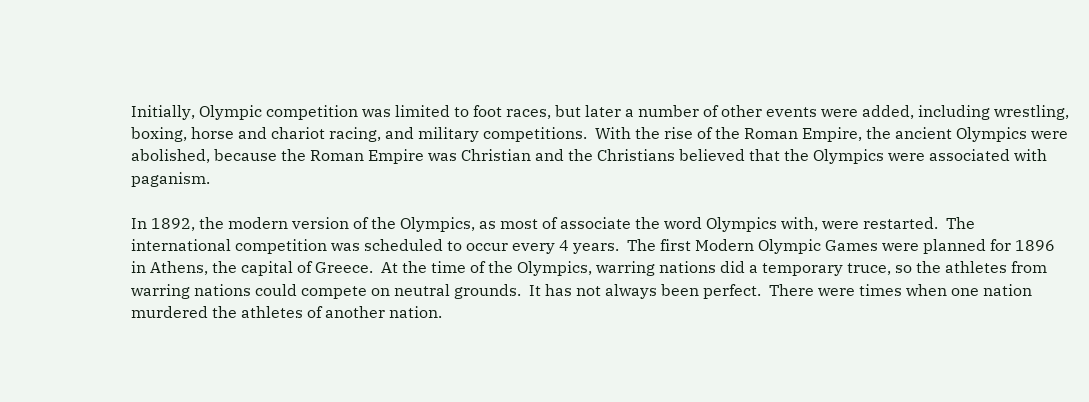Initially, Olympic competition was limited to foot races, but later a number of other events were added, including wrestling, boxing, horse and chariot racing, and military competitions.  With the rise of the Roman Empire, the ancient Olympics were abolished, because the Roman Empire was Christian and the Christians believed that the Olympics were associated with paganism.

In 1892, the modern version of the Olympics, as most of associate the word Olympics with, were restarted.  The international competition was scheduled to occur every 4 years.  The first Modern Olympic Games were planned for 1896 in Athens, the capital of Greece.  At the time of the Olympics, warring nations did a temporary truce, so the athletes from warring nations could compete on neutral grounds.  It has not always been perfect.  There were times when one nation murdered the athletes of another nation.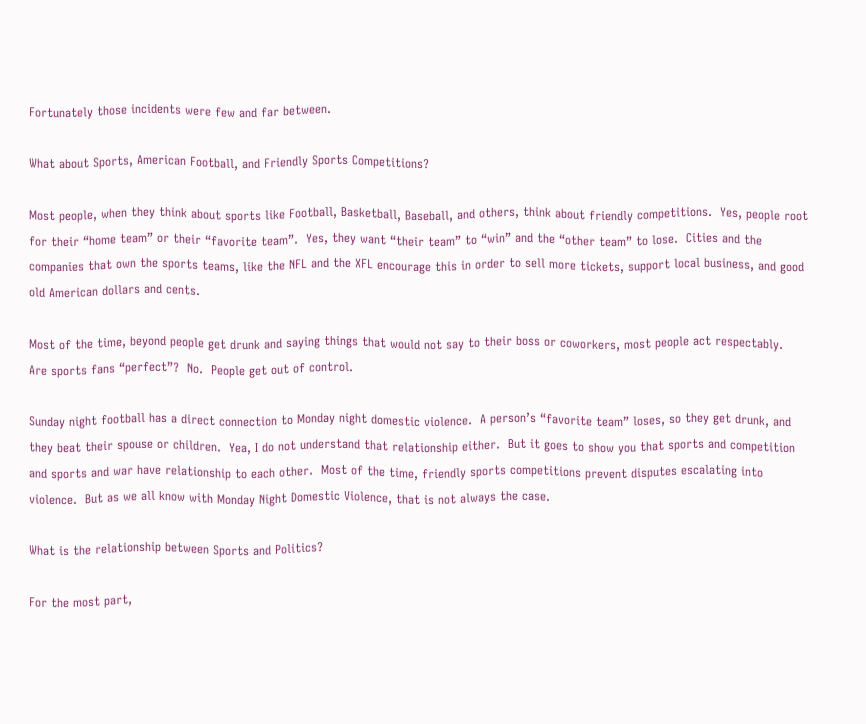Fortunately those incidents were few and far between.

What about Sports, American Football, and Friendly Sports Competitions?

Most people, when they think about sports like Football, Basketball, Baseball, and others, think about friendly competitions.  Yes, people root for their “home team” or their “favorite team”.  Yes, they want “their team” to “win” and the “other team” to lose.  Cities and the companies that own the sports teams, like the NFL and the XFL encourage this in order to sell more tickets, support local business, and good old American dollars and cents.

Most of the time, beyond people get drunk and saying things that would not say to their boss or coworkers, most people act respectably.    Are sports fans “perfect”?  No.  People get out of control.

Sunday night football has a direct connection to Monday night domestic violence.  A person’s “favorite team” loses, so they get drunk, and they beat their spouse or children.  Yea, I do not understand that relationship either.  But it goes to show you that sports and competition and sports and war have relationship to each other.  Most of the time, friendly sports competitions prevent disputes escalating into violence.  But as we all know with Monday Night Domestic Violence, that is not always the case.

What is the relationship between Sports and Politics?

For the most part,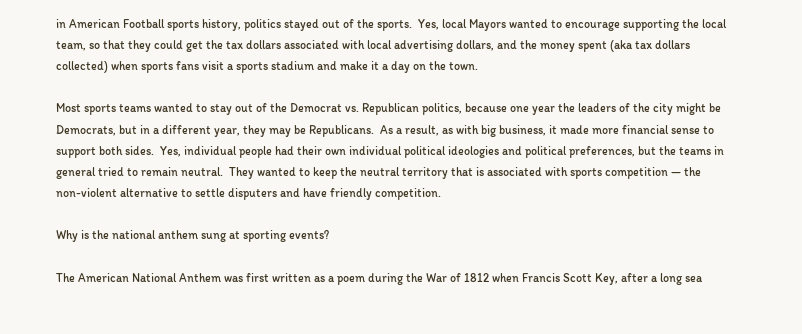in American Football sports history, politics stayed out of the sports.  Yes, local Mayors wanted to encourage supporting the local team, so that they could get the tax dollars associated with local advertising dollars, and the money spent (aka tax dollars collected) when sports fans visit a sports stadium and make it a day on the town.

Most sports teams wanted to stay out of the Democrat vs. Republican politics, because one year the leaders of the city might be Democrats, but in a different year, they may be Republicans.  As a result, as with big business, it made more financial sense to support both sides.  Yes, individual people had their own individual political ideologies and political preferences, but the teams in general tried to remain neutral.  They wanted to keep the neutral territory that is associated with sports competition — the non-violent alternative to settle disputers and have friendly competition.

Why is the national anthem sung at sporting events?

The American National Anthem was first written as a poem during the War of 1812 when Francis Scott Key, after a long sea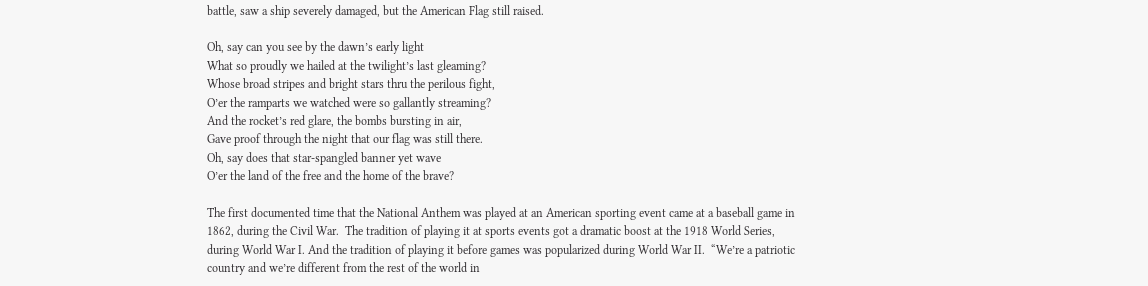battle, saw a ship severely damaged, but the American Flag still raised.

Oh, say can you see by the dawn’s early light
What so proudly we hailed at the twilight’s last gleaming?
Whose broad stripes and bright stars thru the perilous fight,
O’er the ramparts we watched were so gallantly streaming?
And the rocket’s red glare, the bombs bursting in air,
Gave proof through the night that our flag was still there.
Oh, say does that star-spangled banner yet wave
O’er the land of the free and the home of the brave?

The first documented time that the National Anthem was played at an American sporting event came at a baseball game in 1862, during the Civil War.  The tradition of playing it at sports events got a dramatic boost at the 1918 World Series, during World War I. And the tradition of playing it before games was popularized during World War II.  “We’re a patriotic country and we’re different from the rest of the world in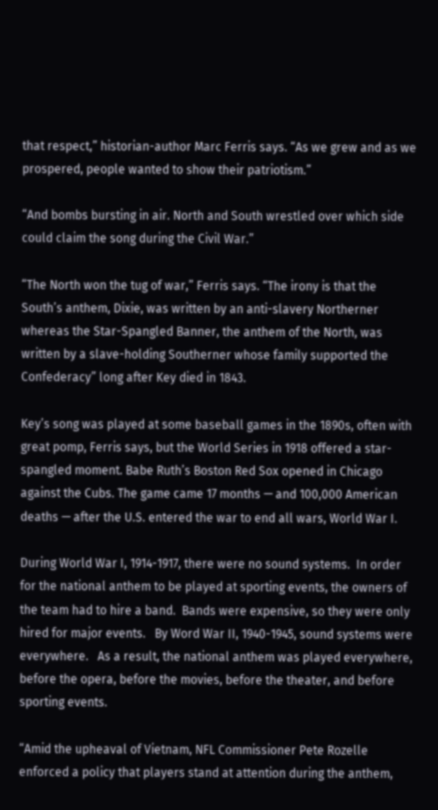that respect,” historian-author Marc Ferris says. “As we grew and as we prospered, people wanted to show their patriotism.”

“And bombs bursting in air. North and South wrestled over which side could claim the song during the Civil War.”

“The North won the tug of war,” Ferris says. “The irony is that the South’s anthem, Dixie, was written by an anti-slavery Northerner whereas the Star-Spangled Banner, the anthem of the North, was written by a slave-holding Southerner whose family supported the Confederacy” long after Key died in 1843.

Key’s song was played at some baseball games in the 1890s, often with great pomp, Ferris says, but the World Series in 1918 offered a star-spangled moment. Babe Ruth’s Boston Red Sox opened in Chicago against the Cubs. The game came 17 months — and 100,000 American deaths — after the U.S. entered the war to end all wars, World War I.

During World War I, 1914-1917, there were no sound systems.  In order for the national anthem to be played at sporting events, the owners of the team had to hire a band.  Bands were expensive, so they were only hired for major events.   By Word War II, 1940-1945, sound systems were everywhere.   As a result, the national anthem was played everywhere, before the opera, before the movies, before the theater, and before sporting events.

“Amid the upheaval of Vietnam, NFL Commissioner Pete Rozelle enforced a policy that players stand at attention during the anthem,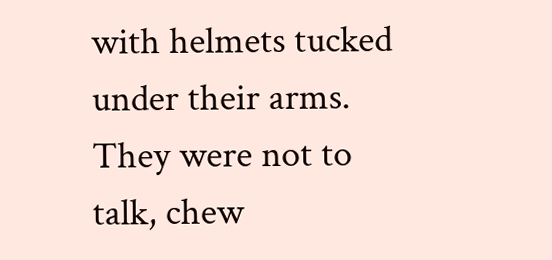with helmets tucked under their arms. They were not to talk, chew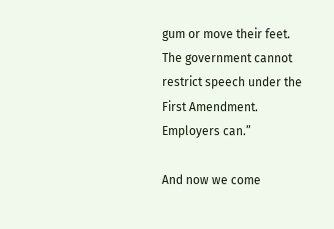gum or move their feet.  The government cannot restrict speech under the First Amendment. Employers can.”

And now we come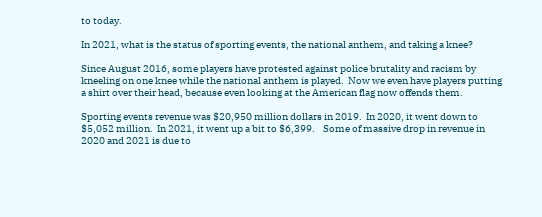to today.

In 2021, what is the status of sporting events, the national anthem, and taking a knee?

Since August 2016, some players have protested against police brutality and racism by kneeling on one knee while the national anthem is played.  Now we even have players putting a shirt over their head, because even looking at the American flag now offends them.

Sporting events revenue was $20,950 million dollars in 2019.  In 2020, it went down to $5,052 million.  In 2021, it went up a bit to $6,399.    Some of massive drop in revenue in 2020 and 2021 is due to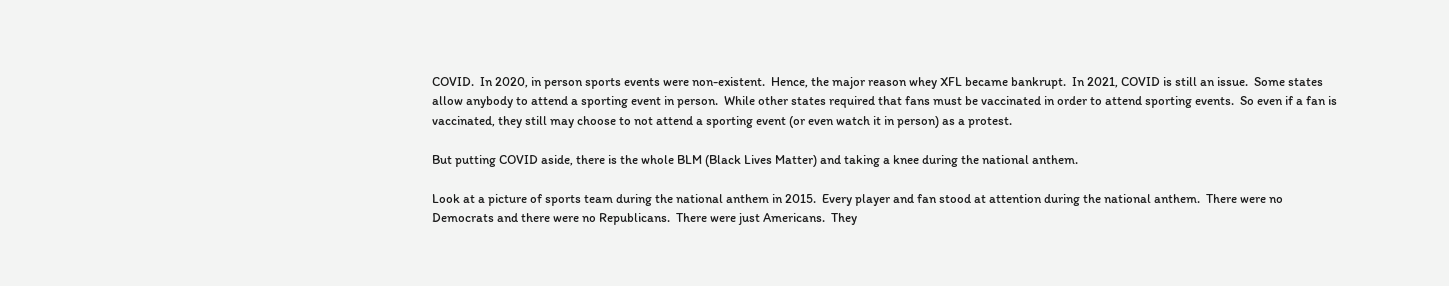COVID.  In 2020, in person sports events were non-existent.  Hence, the major reason whey XFL became bankrupt.  In 2021, COVID is still an issue.  Some states allow anybody to attend a sporting event in person.  While other states required that fans must be vaccinated in order to attend sporting events.  So even if a fan is vaccinated, they still may choose to not attend a sporting event (or even watch it in person) as a protest.

But putting COVID aside, there is the whole BLM (Black Lives Matter) and taking a knee during the national anthem.

Look at a picture of sports team during the national anthem in 2015.  Every player and fan stood at attention during the national anthem.  There were no Democrats and there were no Republicans.  There were just Americans.  They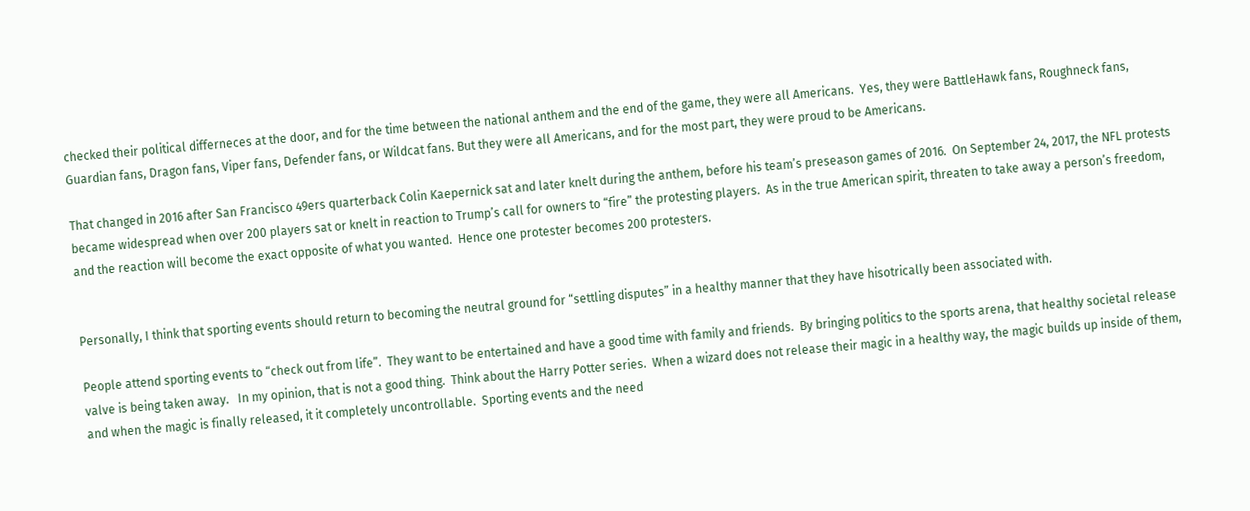checked their political differneces at the door, and for the time between the national anthem and the end of the game, they were all Americans.  Yes, they were BattleHawk fans, Roughneck fans, Guardian fans, Dragon fans, Viper fans, Defender fans, or Wildcat fans. But they were all Americans, and for the most part, they were proud to be Americans.

That changed in 2016 after San Francisco 49ers quarterback Colin Kaepernick sat and later knelt during the anthem, before his team’s preseason games of 2016.  On September 24, 2017, the NFL protests became widespread when over 200 players sat or knelt in reaction to Trump’s call for owners to “fire” the protesting players.  As in the true American spirit, threaten to take away a person’s freedom, and the reaction will become the exact opposite of what you wanted.  Hence one protester becomes 200 protesters.


Personally, I think that sporting events should return to becoming the neutral ground for “settling disputes” in a healthy manner that they have hisotrically been associated with.

People attend sporting events to “check out from life”.  They want to be entertained and have a good time with family and friends.  By bringing politics to the sports arena, that healthy societal release valve is being taken away.   In my opinion, that is not a good thing.  Think about the Harry Potter series.  When a wizard does not release their magic in a healthy way, the magic builds up inside of them, and when the magic is finally released, it it completely uncontrollable.  Sporting events and the need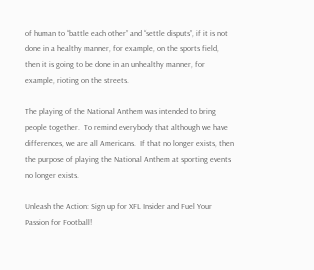of human to “battle each other” and “settle disputs”, if it is not done in a healthy manner, for example, on the sports field, then it is going to be done in an unhealthy manner, for example, rioting on the streets.

The playing of the National Anthem was intended to bring people together.  To remind everybody that although we have differences, we are all Americans.  If that no longer exists, then the purpose of playing the National Anthem at sporting events no longer exists.

Unleash the Action: Sign up for XFL Insider and Fuel Your Passion for Football!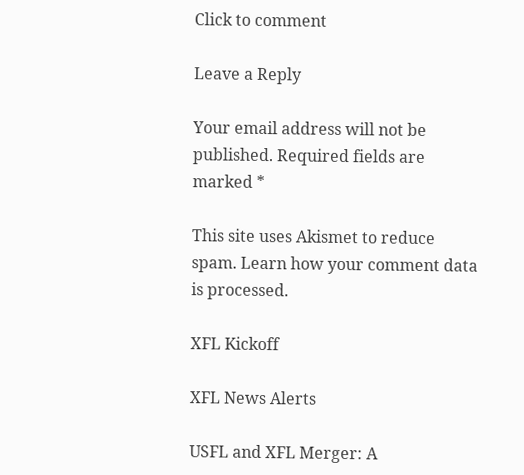Click to comment

Leave a Reply

Your email address will not be published. Required fields are marked *

This site uses Akismet to reduce spam. Learn how your comment data is processed.

XFL Kickoff

XFL News Alerts

USFL and XFL Merger: A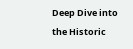Deep Dive into the Historic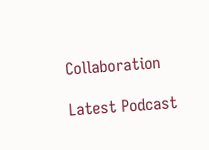Collaboration

Latest Podcast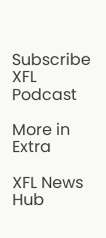Subscribe XFL Podcast

More in Extra

XFL News Hub